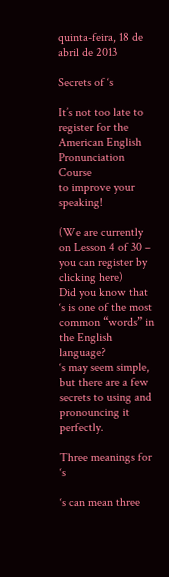quinta-feira, 18 de abril de 2013

Secrets of ‘s

It’s not too late to register for the
American English Pronunciation Course
to improve your speaking!

(We are currently on Lesson 4 of 30 – you can register by clicking here)
Did you know that ‘s is one of the most common “words” in the English language?
‘s may seem simple, but there are a few secrets to using and pronouncing it perfectly.

Three meanings for ‘s

‘s can mean three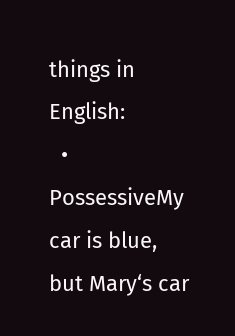things in English:
  • PossessiveMy car is blue, but Mary‘s car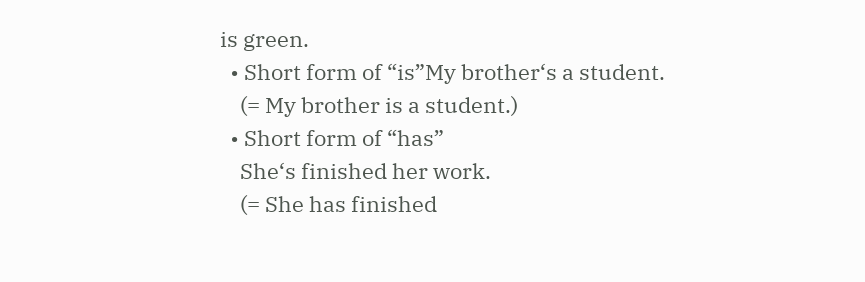is green.
  • Short form of “is”My brother‘s a student.
    (= My brother is a student.)
  • Short form of “has”
    She‘s finished her work.
    (= She has finished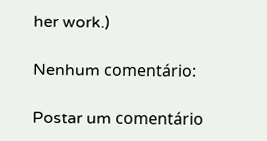her work.)

Nenhum comentário:

Postar um comentário